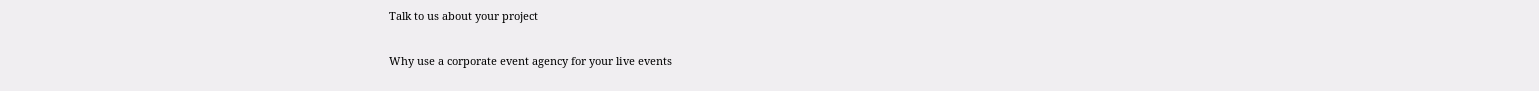Talk to us about your project

Why use a corporate event agency for your live events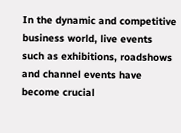In the dynamic and competitive business world, live events such as exhibitions, roadshows and channel events have become crucial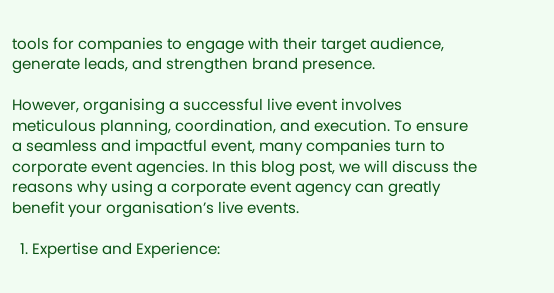tools for companies to engage with their target audience, generate leads, and strengthen brand presence.

However, organising a successful live event involves meticulous planning, coordination, and execution. To ensure a seamless and impactful event, many companies turn to corporate event agencies. In this blog post, we will discuss the reasons why using a corporate event agency can greatly benefit your organisation’s live events.

  1. Expertise and Experience: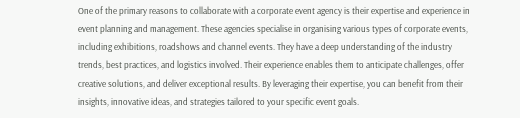One of the primary reasons to collaborate with a corporate event agency is their expertise and experience in event planning and management. These agencies specialise in organising various types of corporate events, including exhibitions, roadshows and channel events. They have a deep understanding of the industry trends, best practices, and logistics involved. Their experience enables them to anticipate challenges, offer creative solutions, and deliver exceptional results. By leveraging their expertise, you can benefit from their insights, innovative ideas, and strategies tailored to your specific event goals.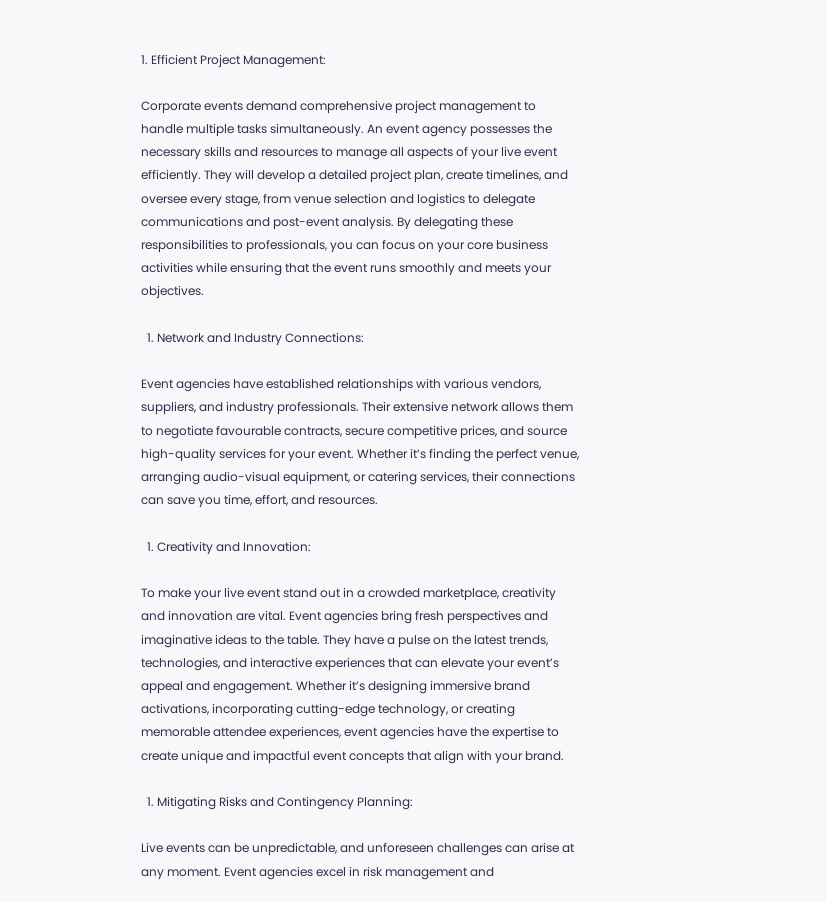1. Efficient Project Management:

Corporate events demand comprehensive project management to handle multiple tasks simultaneously. An event agency possesses the necessary skills and resources to manage all aspects of your live event efficiently. They will develop a detailed project plan, create timelines, and oversee every stage, from venue selection and logistics to delegate communications and post-event analysis. By delegating these responsibilities to professionals, you can focus on your core business activities while ensuring that the event runs smoothly and meets your objectives.

  1. Network and Industry Connections:

Event agencies have established relationships with various vendors, suppliers, and industry professionals. Their extensive network allows them to negotiate favourable contracts, secure competitive prices, and source high-quality services for your event. Whether it’s finding the perfect venue, arranging audio-visual equipment, or catering services, their connections can save you time, effort, and resources.

  1. Creativity and Innovation:

To make your live event stand out in a crowded marketplace, creativity and innovation are vital. Event agencies bring fresh perspectives and imaginative ideas to the table. They have a pulse on the latest trends, technologies, and interactive experiences that can elevate your event’s appeal and engagement. Whether it’s designing immersive brand activations, incorporating cutting-edge technology, or creating memorable attendee experiences, event agencies have the expertise to create unique and impactful event concepts that align with your brand.

  1. Mitigating Risks and Contingency Planning:

Live events can be unpredictable, and unforeseen challenges can arise at any moment. Event agencies excel in risk management and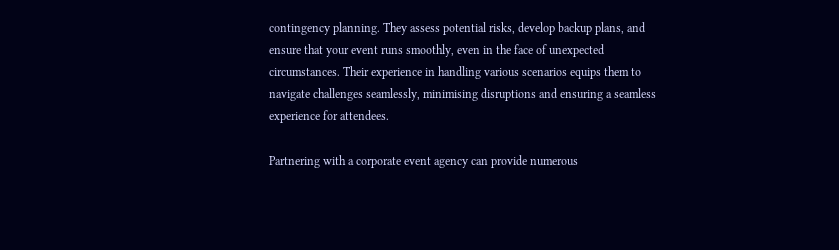contingency planning. They assess potential risks, develop backup plans, and ensure that your event runs smoothly, even in the face of unexpected circumstances. Their experience in handling various scenarios equips them to navigate challenges seamlessly, minimising disruptions and ensuring a seamless experience for attendees.

Partnering with a corporate event agency can provide numerous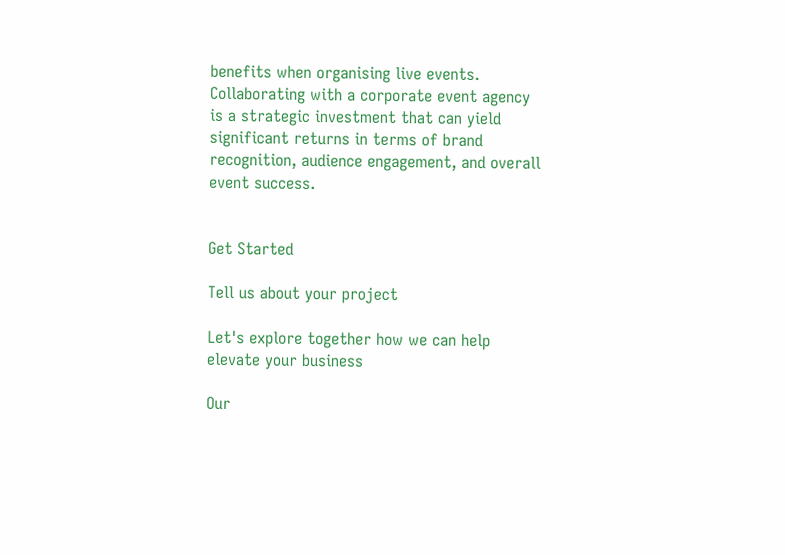benefits when organising live events. Collaborating with a corporate event agency is a strategic investment that can yield significant returns in terms of brand recognition, audience engagement, and overall event success.


Get Started

Tell us about your project

Let's explore together how we can help elevate your business

Our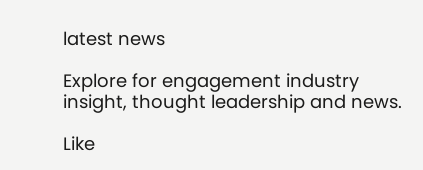latest news

Explore for engagement industry insight, thought leadership and news.

Like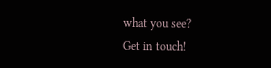what you see?
Get in touch!